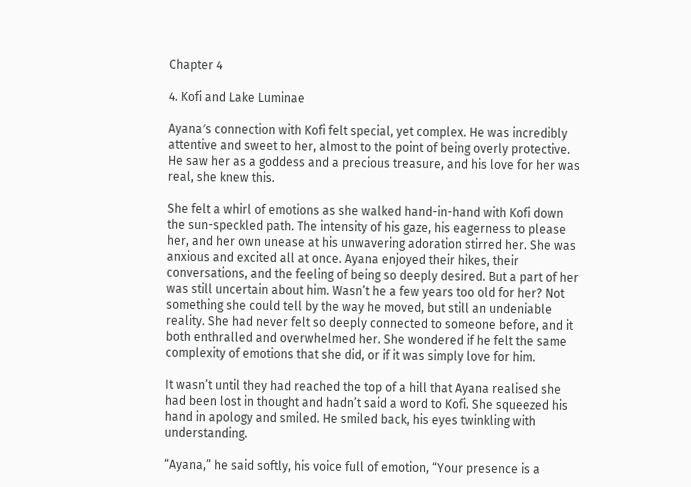Chapter 4

4. Kofi and Lake Luminae

Ayana′s connection with Kofi felt special, yet complex. He was incredibly attentive and sweet to her, almost to the point of being overly protective. He saw her as a goddess and a precious treasure, and his love for her was real, she knew this.

She felt a whirl of emotions as she walked hand-in-hand with Kofi down the sun-speckled path. The intensity of his gaze, his eagerness to please her, and her own unease at his unwavering adoration stirred her. She was anxious and excited all at once. Ayana enjoyed their hikes, their conversations, and the feeling of being so deeply desired. But a part of her was still uncertain about him. Wasn’t he a few years too old for her? Not something she could tell by the way he moved, but still an undeniable reality. She had never felt so deeply connected to someone before, and it both enthralled and overwhelmed her. She wondered if he felt the same complexity of emotions that she did, or if it was simply love for him.

It wasn’t until they had reached the top of a hill that Ayana realised she had been lost in thought and hadn’t said a word to Kofi. She squeezed his hand in apology and smiled. He smiled back, his eyes twinkling with understanding.

“Ayana,” he said softly, his voice full of emotion, “Your presence is a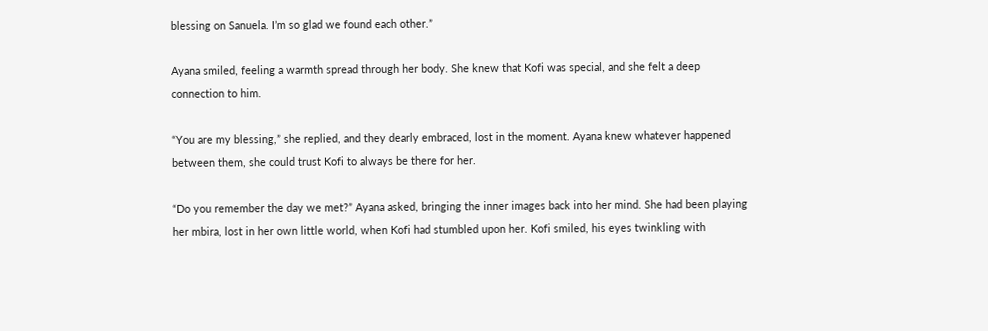blessing on Sanuela. I’m so glad we found each other.”

Ayana smiled, feeling a warmth spread through her body. She knew that Kofi was special, and she felt a deep connection to him.

“You are my blessing,” she replied, and they dearly embraced, lost in the moment. Ayana knew whatever happened between them, she could trust Kofi to always be there for her.

“Do you remember the day we met?” Ayana asked, bringing the inner images back into her mind. She had been playing her mbira, lost in her own little world, when Kofi had stumbled upon her. Kofi smiled, his eyes twinkling with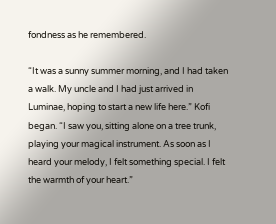fondness as he remembered.

“It was a sunny summer morning, and I had taken a walk. My uncle and I had just arrived in Luminae, hoping to start a new life here.” Kofi began. “I saw you, sitting alone on a tree trunk, playing your magical instrument. As soon as I heard your melody, I felt something special. I felt the warmth of your heart.”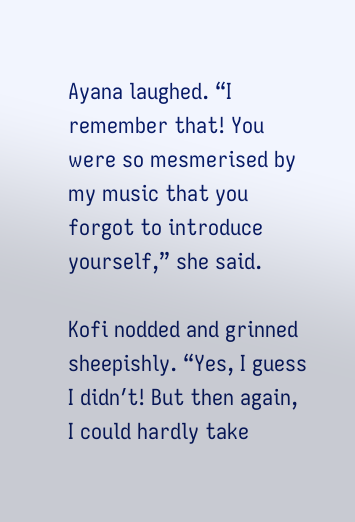Ayana laughed. “I remember that! You were so mesmerised by my music that you forgot to introduce yourself,” she said.

Kofi nodded and grinned sheepishly. “Yes, I guess I didn′t! But then again, I could hardly take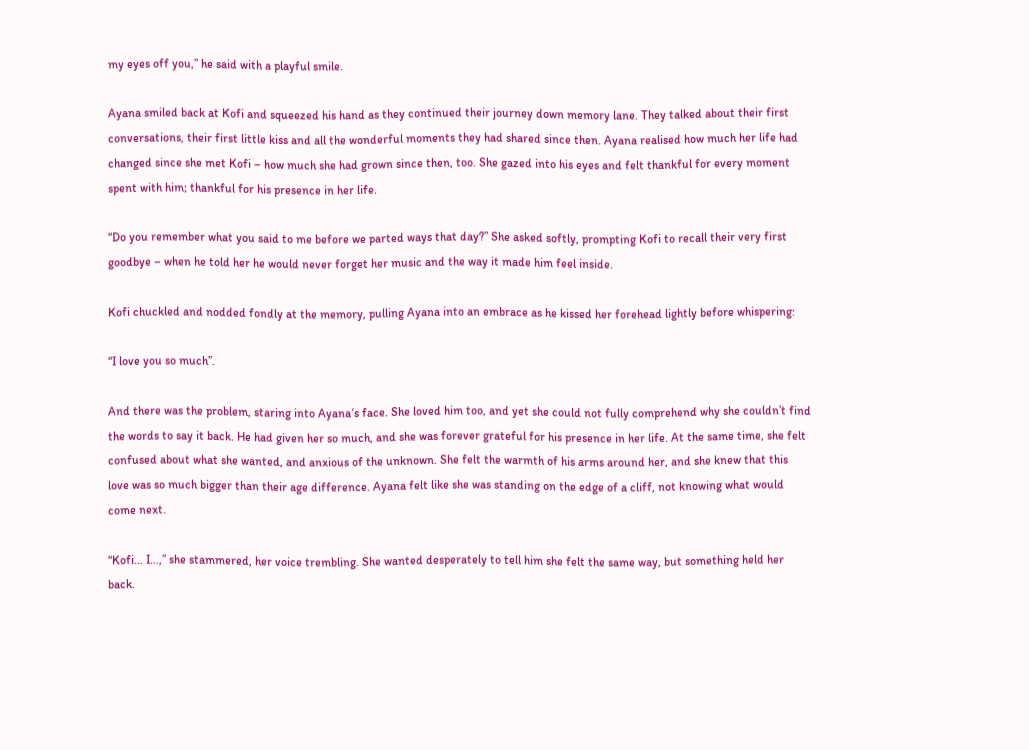my eyes off you,” he said with a playful smile.

Ayana smiled back at Kofi and squeezed his hand as they continued their journey down memory lane. They talked about their first conversations, their first little kiss and all the wonderful moments they had shared since then. Ayana realised how much her life had changed since she met Kofi – how much she had grown since then, too. She gazed into his eyes and felt thankful for every moment spent with him; thankful for his presence in her life.

“Do you remember what you said to me before we parted ways that day?” She asked softly, prompting Kofi to recall their very first goodbye – when he told her he would never forget her music and the way it made him feel inside.

Kofi chuckled and nodded fondly at the memory, pulling Ayana into an embrace as he kissed her forehead lightly before whispering:

“I love you so much”.

And there was the problem, staring into Ayana′s face. She loved him too, and yet she could not fully comprehend why she couldn’t find the words to say it back. He had given her so much, and she was forever grateful for his presence in her life. At the same time, she felt confused about what she wanted, and anxious of the unknown. She felt the warmth of his arms around her, and she knew that this love was so much bigger than their age difference. Ayana felt like she was standing on the edge of a cliff, not knowing what would come next.

“Kofi… I…,” she stammered, her voice trembling. She wanted desperately to tell him she felt the same way, but something held her back.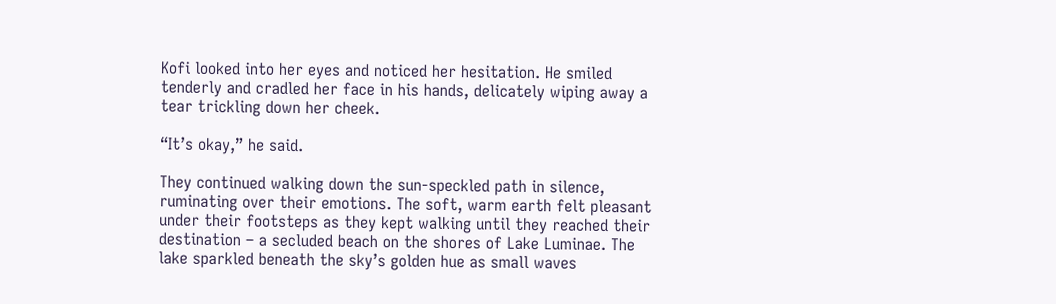Kofi looked into her eyes and noticed her hesitation. He smiled tenderly and cradled her face in his hands, delicately wiping away a tear trickling down her cheek.

“It’s okay,” he said.

They continued walking down the sun-speckled path in silence, ruminating over their emotions. The soft, warm earth felt pleasant under their footsteps as they kept walking until they reached their destination – a secluded beach on the shores of Lake Luminae. The lake sparkled beneath the sky’s golden hue as small waves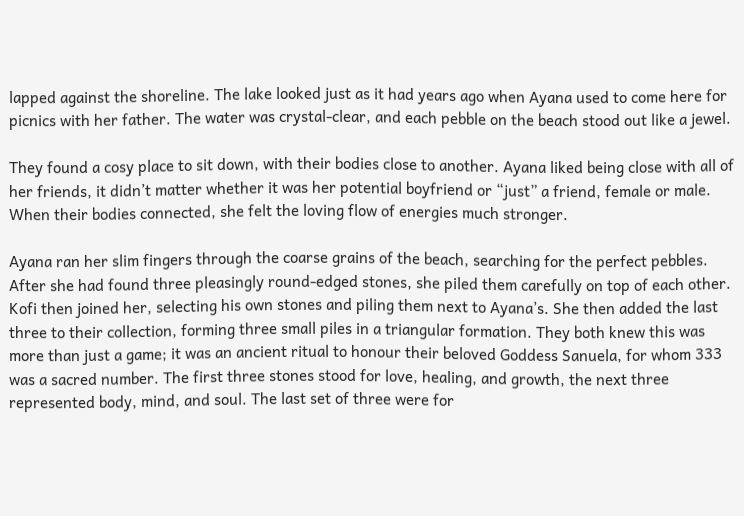lapped against the shoreline. The lake looked just as it had years ago when Ayana used to come here for picnics with her father. The water was crystal-clear, and each pebble on the beach stood out like a jewel.

They found a cosy place to sit down, with their bodies close to another. Ayana liked being close with all of her friends, it didn’t matter whether it was her potential boyfriend or “just” a friend, female or male. When their bodies connected, she felt the loving flow of energies much stronger.

Ayana ran her slim fingers through the coarse grains of the beach, searching for the perfect pebbles. After she had found three pleasingly round-edged stones, she piled them carefully on top of each other. Kofi then joined her, selecting his own stones and piling them next to Ayana’s. She then added the last three to their collection, forming three small piles in a triangular formation. They both knew this was more than just a game; it was an ancient ritual to honour their beloved Goddess Sanuela, for whom 333 was a sacred number. The first three stones stood for love, healing, and growth, the next three represented body, mind, and soul. The last set of three were for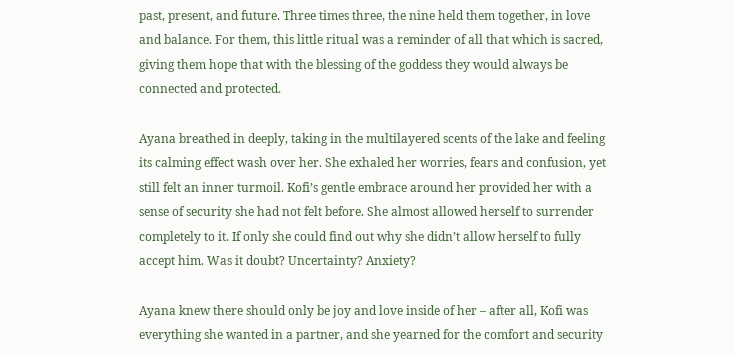past, present, and future. Three times three, the nine held them together, in love and balance. For them, this little ritual was a reminder of all that which is sacred, giving them hope that with the blessing of the goddess they would always be connected and protected.

Ayana breathed in deeply, taking in the multilayered scents of the lake and feeling its calming effect wash over her. She exhaled her worries, fears and confusion, yet still felt an inner turmoil. Kofi’s gentle embrace around her provided her with a sense of security she had not felt before. She almost allowed herself to surrender completely to it. If only she could find out why she didn’t allow herself to fully accept him. Was it doubt? Uncertainty? Anxiety?

Ayana knew there should only be joy and love inside of her – after all, Kofi was everything she wanted in a partner, and she yearned for the comfort and security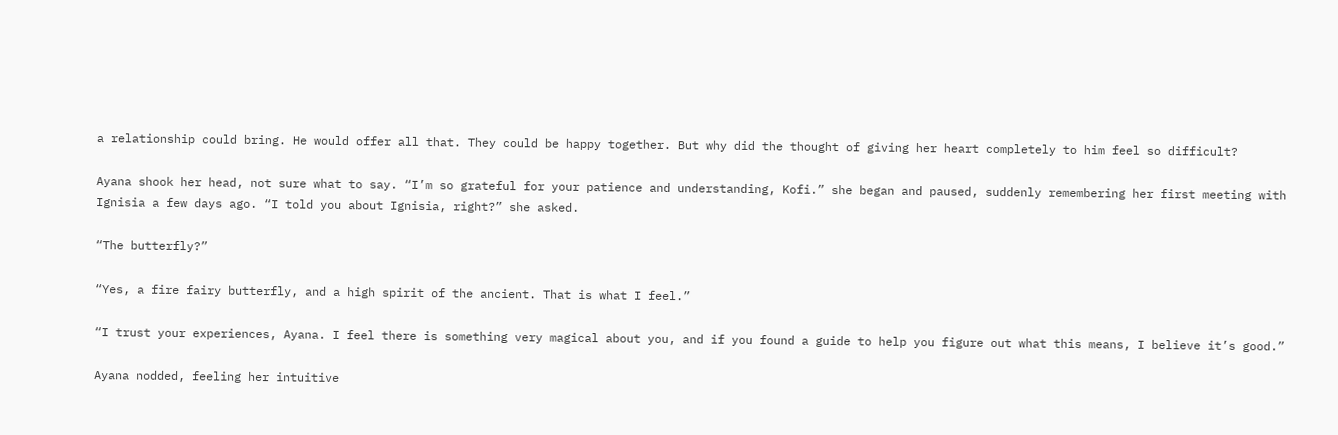a relationship could bring. He would offer all that. They could be happy together. But why did the thought of giving her heart completely to him feel so difficult?

Ayana shook her head, not sure what to say. “I’m so grateful for your patience and understanding, Kofi.” she began and paused, suddenly remembering her first meeting with Ignisia a few days ago. “I told you about Ignisia, right?” she asked.

“The butterfly?”

“Yes, a fire fairy butterfly, and a high spirit of the ancient. That is what I feel.”

“I trust your experiences, Ayana. I feel there is something very magical about you, and if you found a guide to help you figure out what this means, I believe it’s good.”

Ayana nodded, feeling her intuitive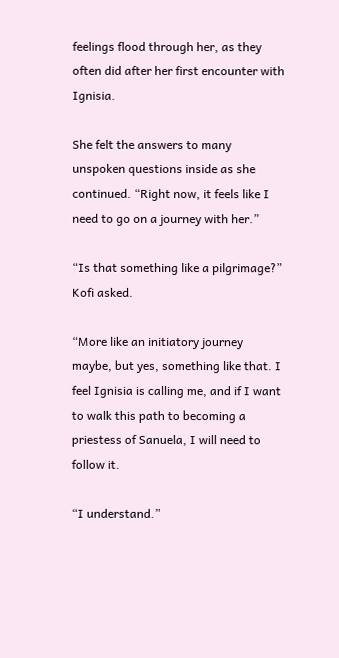feelings flood through her, as they often did after her first encounter with Ignisia.

She felt the answers to many unspoken questions inside as she continued. “Right now, it feels like I need to go on a journey with her.”

“Is that something like a pilgrimage?” Kofi asked.

“More like an initiatory journey maybe, but yes, something like that. I feel Ignisia is calling me, and if I want to walk this path to becoming a priestess of Sanuela, I will need to follow it.

“I understand.”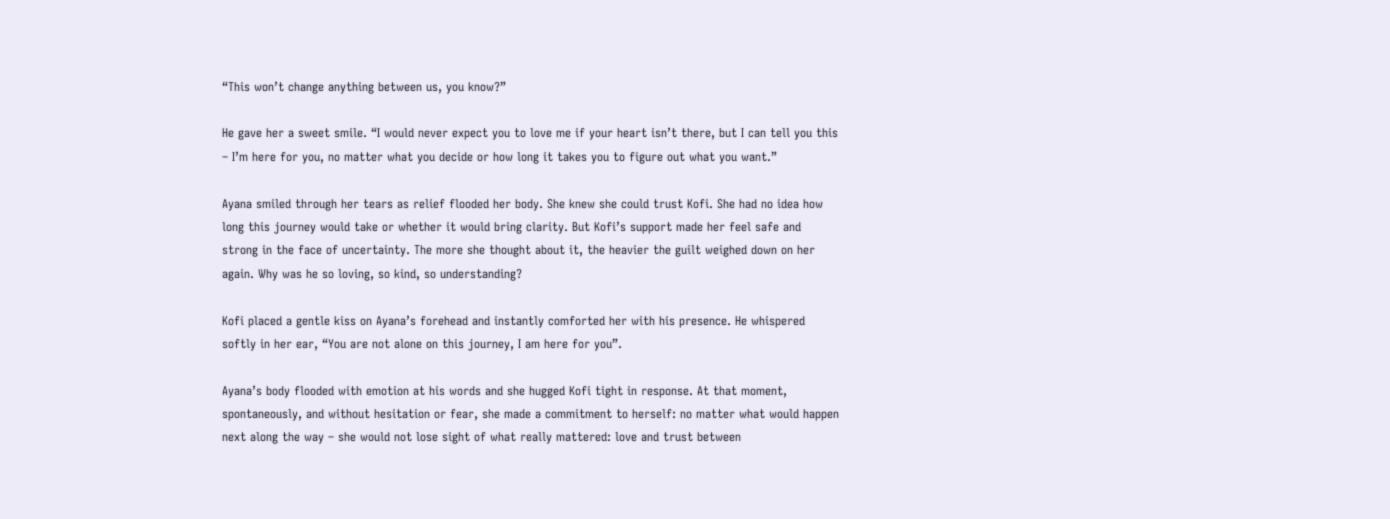“This won’t change anything between us, you know?”

He gave her a sweet smile. “I would never expect you to love me if your heart isn’t there, but I can tell you this – I’m here for you, no matter what you decide or how long it takes you to figure out what you want.”

Ayana smiled through her tears as relief flooded her body. She knew she could trust Kofi. She had no idea how long this journey would take or whether it would bring clarity. But Kofi’s support made her feel safe and strong in the face of uncertainty. The more she thought about it, the heavier the guilt weighed down on her again. Why was he so loving, so kind, so understanding?

Kofi placed a gentle kiss on Ayana’s forehead and instantly comforted her with his presence. He whispered softly in her ear, “You are not alone on this journey, I am here for you”.

Ayana’s body flooded with emotion at his words and she hugged Kofi tight in response. At that moment, spontaneously, and without hesitation or fear, she made a commitment to herself: no matter what would happen next along the way – she would not lose sight of what really mattered: love and trust between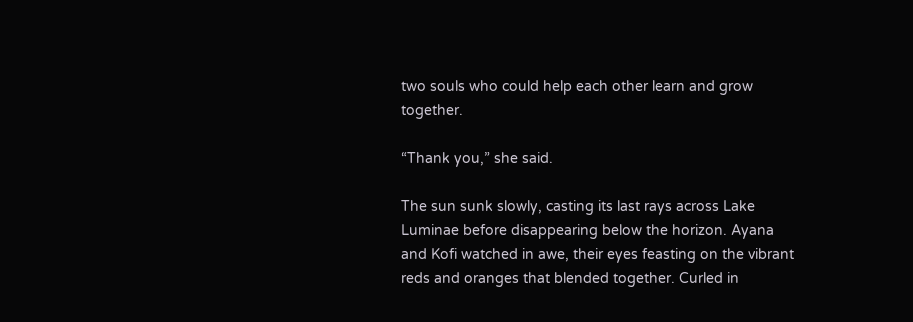two souls who could help each other learn and grow together.

“Thank you,” she said.

The sun sunk slowly, casting its last rays across Lake Luminae before disappearing below the horizon. Ayana and Kofi watched in awe, their eyes feasting on the vibrant reds and oranges that blended together. Curled in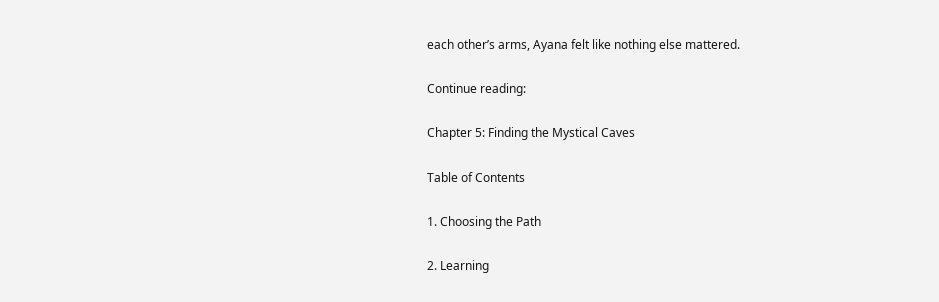each other’s arms, Ayana felt like nothing else mattered.

Continue reading:

Chapter 5: Finding the Mystical Caves

Table of Contents

1. Choosing the Path

2. Learning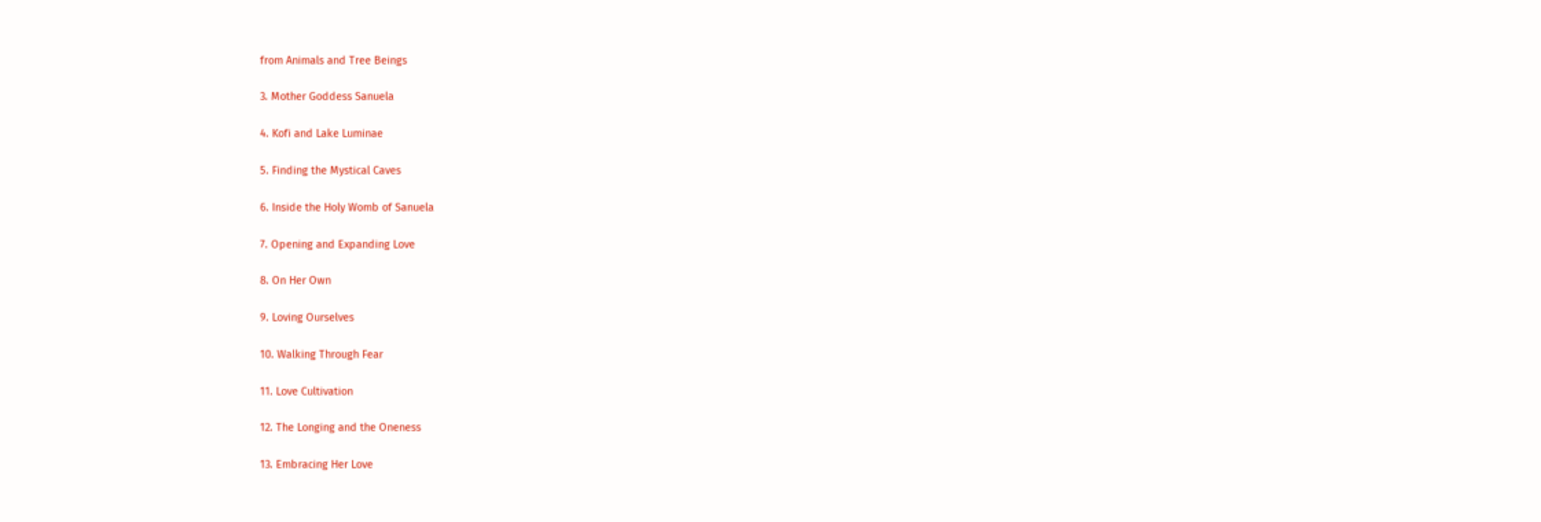from Animals and Tree Beings

3. Mother Goddess Sanuela

4. Kofi and Lake Luminae

5. Finding the Mystical Caves

6. Inside the Holy Womb of Sanuela

7. Opening and Expanding Love

8. On Her Own

9. Loving Ourselves

10. Walking Through Fear

11. Love Cultivation

12. The Longing and the Oneness

13. Embracing Her Love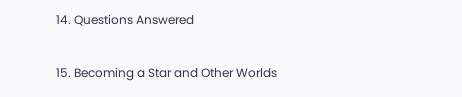14. Questions Answered

15. Becoming a Star and Other Worlds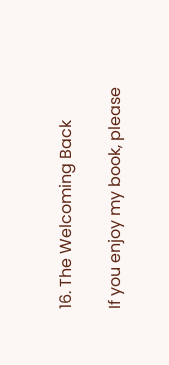16. The Welcoming Back

If you enjoy my book, please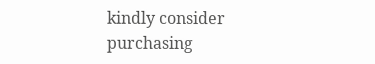kindly consider purchasing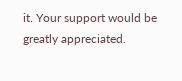it. Your support would be greatly appreciated.